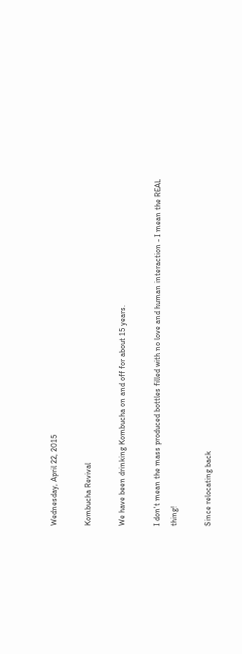Wednesday, April 22, 2015

Kombucha Revival

We have been drinking Kombucha on and off for about 15 years.

I don't mean the mass produced bottles filled with no love and human interaction - I mean the REAL thing!

Since relocating back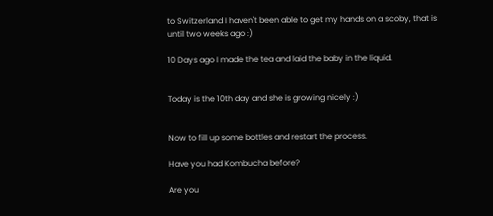to Switzerland I haven't been able to get my hands on a scoby, that is until two weeks ago :)

10 Days ago I made the tea and laid the baby in the liquid.


Today is the 10th day and she is growing nicely :)


Now to fill up some bottles and restart the process.

Have you had Kombucha before?

Are you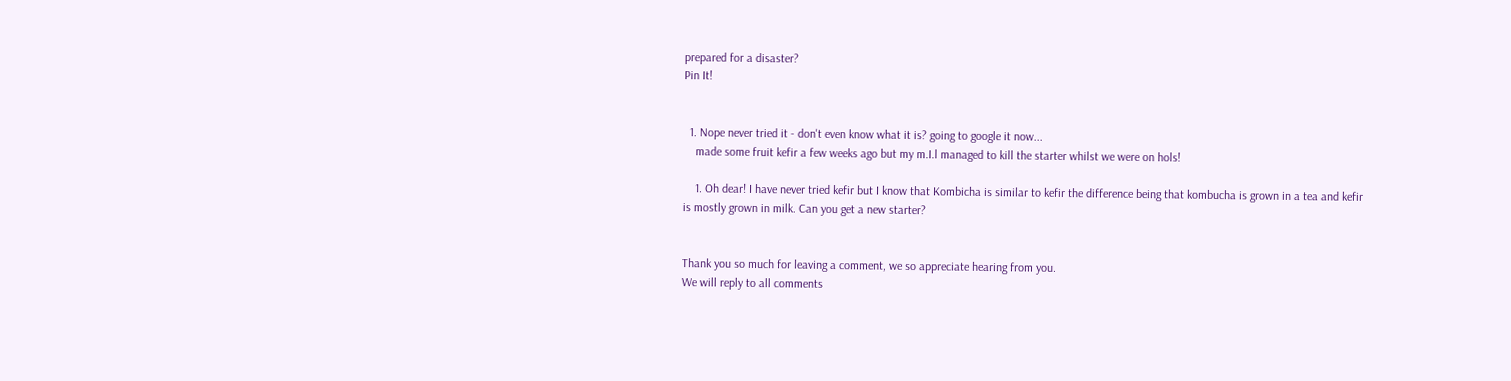prepared for a disaster?
Pin It!


  1. Nope never tried it - don't even know what it is? going to google it now...
    made some fruit kefir a few weeks ago but my m.I.l managed to kill the starter whilst we were on hols!

    1. Oh dear! I have never tried kefir but I know that Kombicha is similar to kefir the difference being that kombucha is grown in a tea and kefir is mostly grown in milk. Can you get a new starter?


Thank you so much for leaving a comment, we so appreciate hearing from you.
We will reply to all comments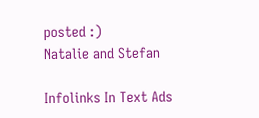posted :)
Natalie and Stefan

Infolinks In Text Ads